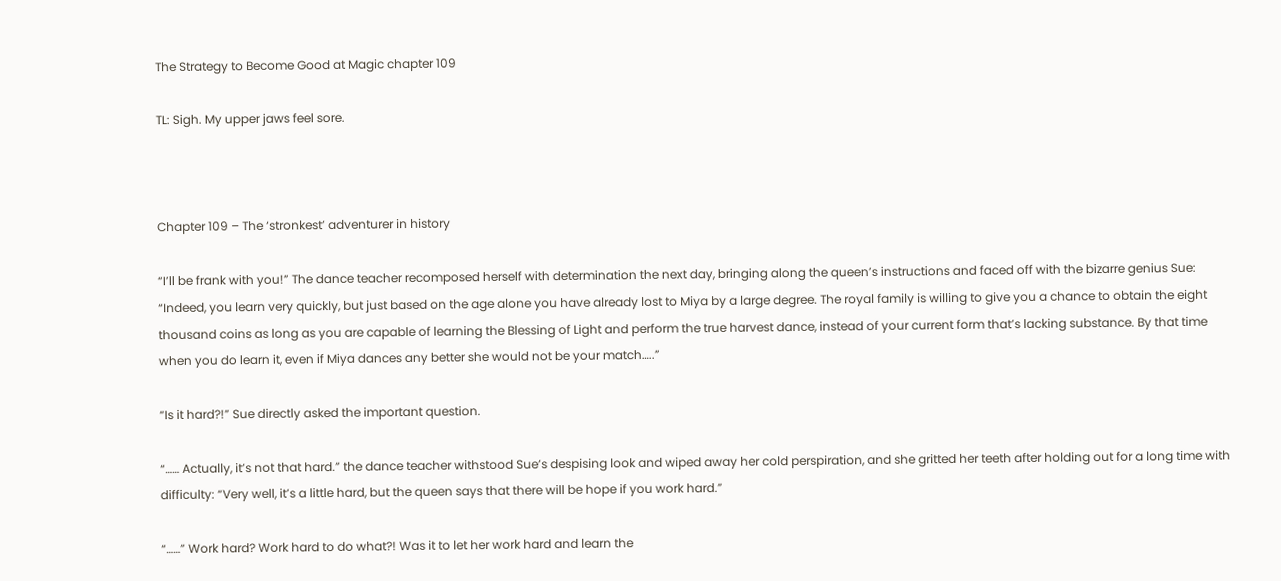The Strategy to Become Good at Magic chapter 109

TL: Sigh. My upper jaws feel sore.



Chapter 109 – The ‘stronkest’ adventurer in history

“I’ll be frank with you!” The dance teacher recomposed herself with determination the next day, bringing along the queen’s instructions and faced off with the bizarre genius Sue: “Indeed, you learn very quickly, but just based on the age alone you have already lost to Miya by a large degree. The royal family is willing to give you a chance to obtain the eight thousand coins as long as you are capable of learning the Blessing of Light and perform the true harvest dance, instead of your current form that’s lacking substance. By that time when you do learn it, even if Miya dances any better she would not be your match…..”

“Is it hard?!” Sue directly asked the important question.

“…… Actually, it’s not that hard.” the dance teacher withstood Sue’s despising look and wiped away her cold perspiration, and she gritted her teeth after holding out for a long time with difficulty: “Very well, it’s a little hard, but the queen says that there will be hope if you work hard.”

“……” Work hard? Work hard to do what?! Was it to let her work hard and learn the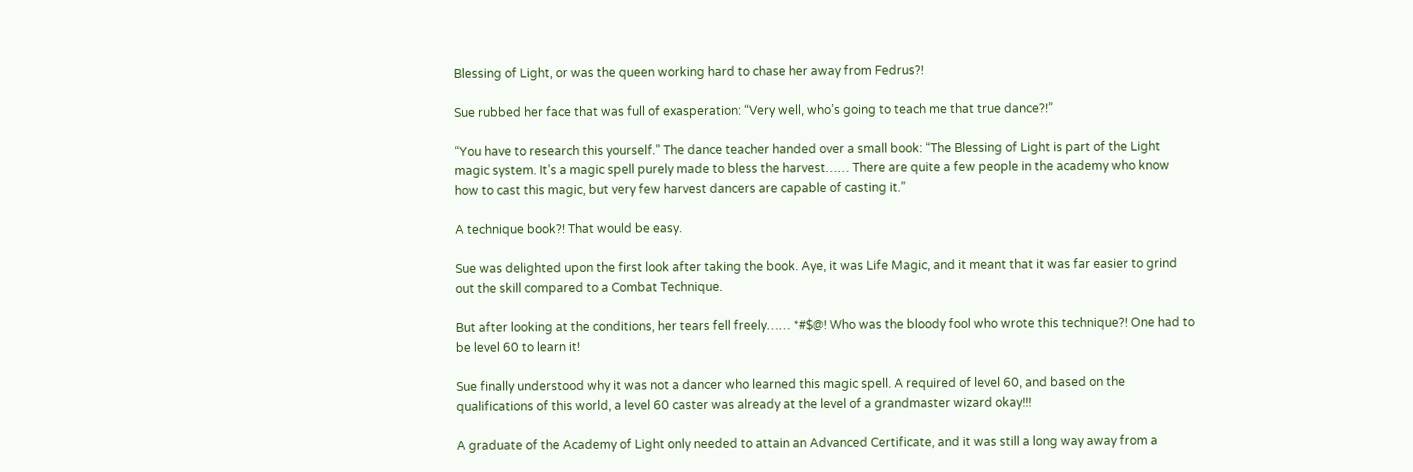Blessing of Light, or was the queen working hard to chase her away from Fedrus?!

Sue rubbed her face that was full of exasperation: “Very well, who’s going to teach me that true dance?!”

“You have to research this yourself.” The dance teacher handed over a small book: “The Blessing of Light is part of the Light magic system. It’s a magic spell purely made to bless the harvest…… There are quite a few people in the academy who know how to cast this magic, but very few harvest dancers are capable of casting it.”

A technique book?! That would be easy.

Sue was delighted upon the first look after taking the book. Aye, it was Life Magic, and it meant that it was far easier to grind out the skill compared to a Combat Technique.

But after looking at the conditions, her tears fell freely…… *#$@! Who was the bloody fool who wrote this technique?! One had to be level 60 to learn it!

Sue finally understood why it was not a dancer who learned this magic spell. A required of level 60, and based on the qualifications of this world, a level 60 caster was already at the level of a grandmaster wizard okay!!!

A graduate of the Academy of Light only needed to attain an Advanced Certificate, and it was still a long way away from a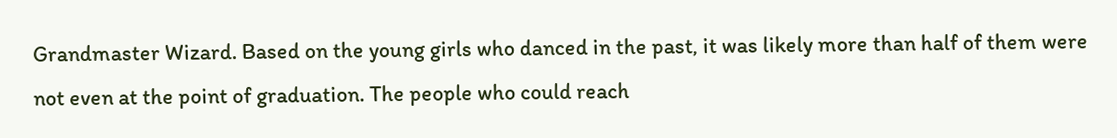Grandmaster Wizard. Based on the young girls who danced in the past, it was likely more than half of them were not even at the point of graduation. The people who could reach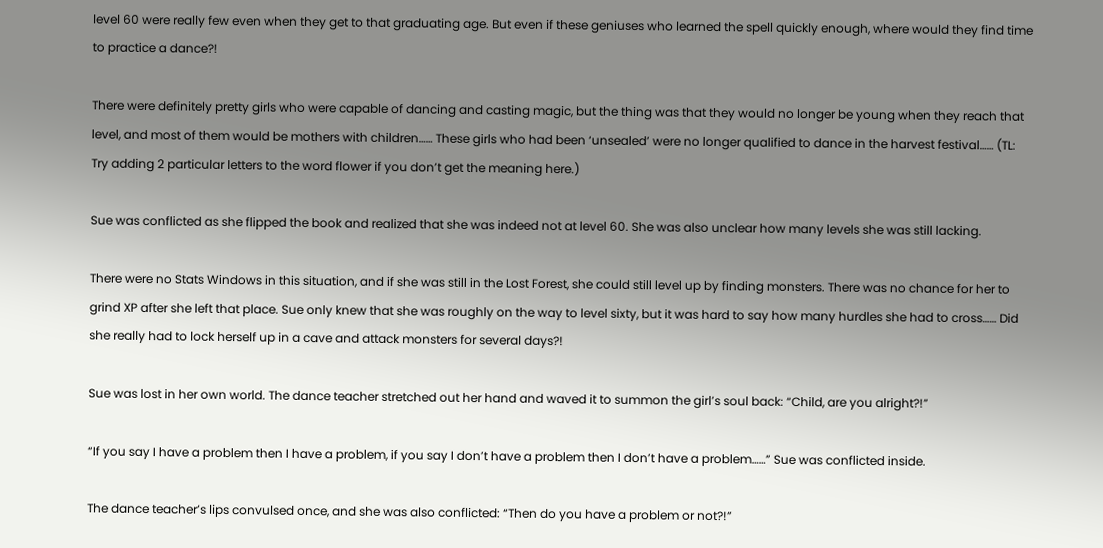level 60 were really few even when they get to that graduating age. But even if these geniuses who learned the spell quickly enough, where would they find time to practice a dance?!

There were definitely pretty girls who were capable of dancing and casting magic, but the thing was that they would no longer be young when they reach that level, and most of them would be mothers with children…… These girls who had been ‘unsealed’ were no longer qualified to dance in the harvest festival…… (TL: Try adding 2 particular letters to the word flower if you don’t get the meaning here.)

Sue was conflicted as she flipped the book and realized that she was indeed not at level 60. She was also unclear how many levels she was still lacking.

There were no Stats Windows in this situation, and if she was still in the Lost Forest, she could still level up by finding monsters. There was no chance for her to grind XP after she left that place. Sue only knew that she was roughly on the way to level sixty, but it was hard to say how many hurdles she had to cross…… Did she really had to lock herself up in a cave and attack monsters for several days?!

Sue was lost in her own world. The dance teacher stretched out her hand and waved it to summon the girl’s soul back: “Child, are you alright?!”

“If you say I have a problem then I have a problem, if you say I don’t have a problem then I don’t have a problem……” Sue was conflicted inside.

The dance teacher’s lips convulsed once, and she was also conflicted: “Then do you have a problem or not?!”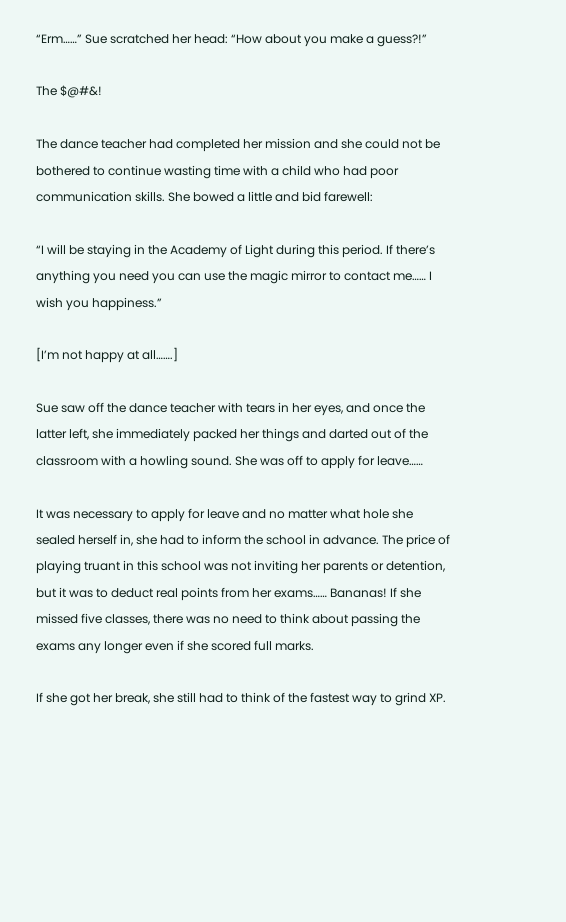“Erm……” Sue scratched her head: “How about you make a guess?!”

The $@#&!

The dance teacher had completed her mission and she could not be bothered to continue wasting time with a child who had poor communication skills. She bowed a little and bid farewell:

“I will be staying in the Academy of Light during this period. If there’s anything you need you can use the magic mirror to contact me…… I wish you happiness.”

[I’m not happy at all…….]

Sue saw off the dance teacher with tears in her eyes, and once the latter left, she immediately packed her things and darted out of the classroom with a howling sound. She was off to apply for leave……

It was necessary to apply for leave and no matter what hole she sealed herself in, she had to inform the school in advance. The price of playing truant in this school was not inviting her parents or detention, but it was to deduct real points from her exams…… Bananas! If she missed five classes, there was no need to think about passing the exams any longer even if she scored full marks.

If she got her break, she still had to think of the fastest way to grind XP.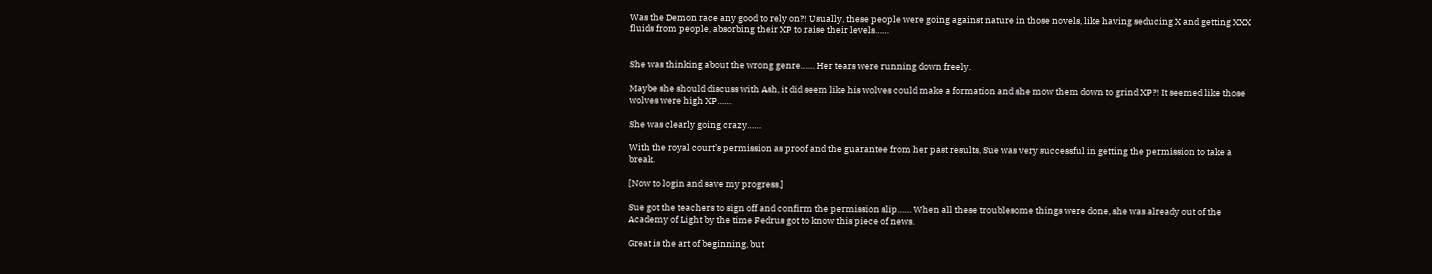Was the Demon race any good to rely on?! Usually, these people were going against nature in those novels, like having seducing X and getting XXX fluids from people, absorbing their XP to raise their levels……


She was thinking about the wrong genre…… Her tears were running down freely.

Maybe she should discuss with Ash, it did seem like his wolves could make a formation and she mow them down to grind XP?! It seemed like those wolves were high XP……

She was clearly going crazy……

With the royal court’s permission as proof and the guarantee from her past results, Sue was very successful in getting the permission to take a break.

[Now to login and save my progress.]

Sue got the teachers to sign off and confirm the permission slip…… When all these troublesome things were done, she was already out of the Academy of Light by the time Fedrus got to know this piece of news.

Great is the art of beginning, but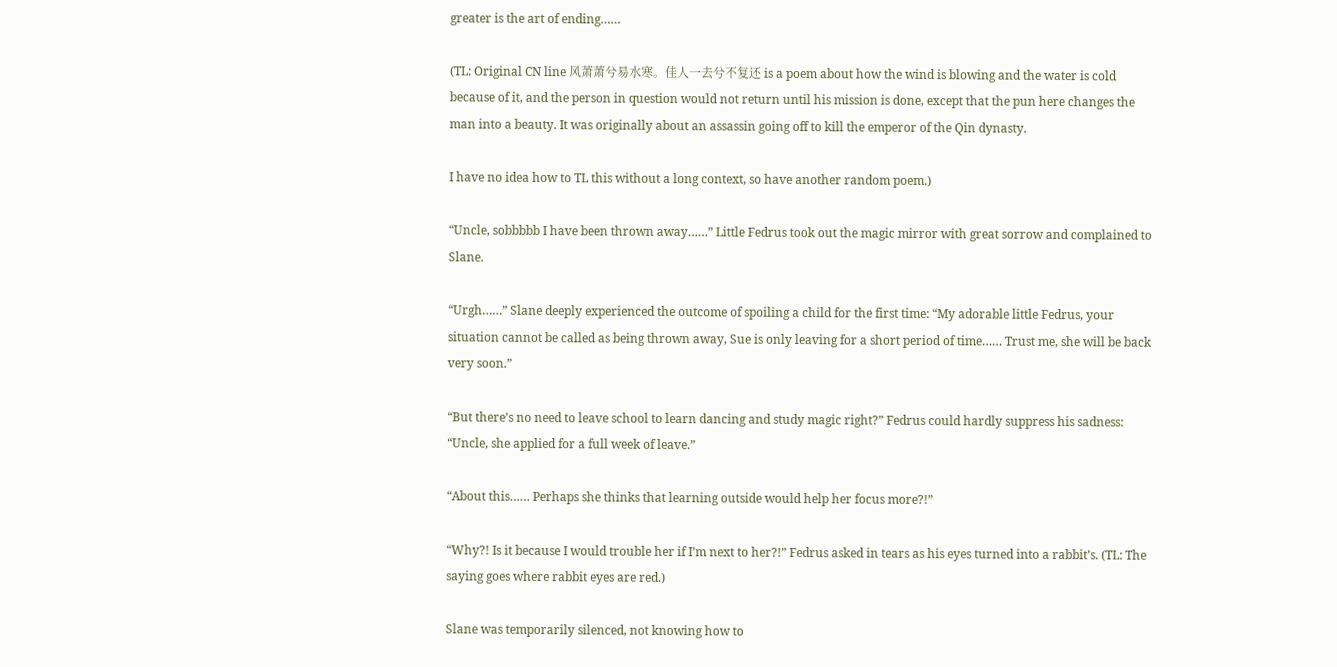greater is the art of ending……

(TL: Original CN line 风萧萧兮易水寒。佳人一去兮不复还 is a poem about how the wind is blowing and the water is cold because of it, and the person in question would not return until his mission is done, except that the pun here changes the man into a beauty. It was originally about an assassin going off to kill the emperor of the Qin dynasty.

I have no idea how to TL this without a long context, so have another random poem.)

“Uncle, sobbbbb I have been thrown away……” Little Fedrus took out the magic mirror with great sorrow and complained to Slane.

“Urgh……” Slane deeply experienced the outcome of spoiling a child for the first time: “My adorable little Fedrus, your situation cannot be called as being thrown away, Sue is only leaving for a short period of time…… Trust me, she will be back very soon.”

“But there’s no need to leave school to learn dancing and study magic right?” Fedrus could hardly suppress his sadness: “Uncle, she applied for a full week of leave.”

“About this…… Perhaps she thinks that learning outside would help her focus more?!”

“Why?! Is it because I would trouble her if I’m next to her?!” Fedrus asked in tears as his eyes turned into a rabbit’s. (TL: The saying goes where rabbit eyes are red.)

Slane was temporarily silenced, not knowing how to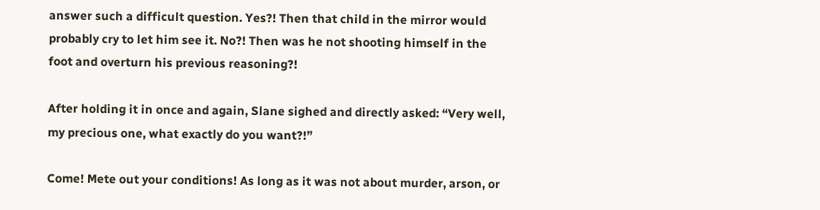answer such a difficult question. Yes?! Then that child in the mirror would probably cry to let him see it. No?! Then was he not shooting himself in the foot and overturn his previous reasoning?!

After holding it in once and again, Slane sighed and directly asked: “Very well, my precious one, what exactly do you want?!”

Come! Mete out your conditions! As long as it was not about murder, arson, or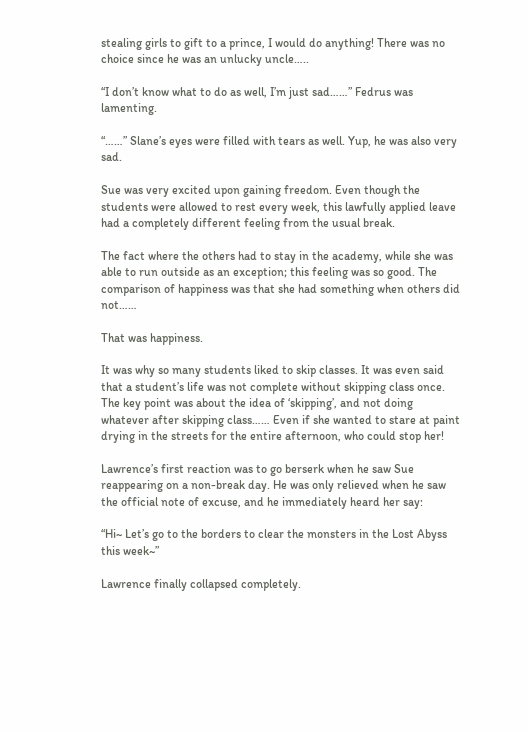stealing girls to gift to a prince, I would do anything! There was no choice since he was an unlucky uncle…..

“I don’t know what to do as well, I’m just sad……” Fedrus was lamenting.

“……” Slane’s eyes were filled with tears as well. Yup, he was also very sad.

Sue was very excited upon gaining freedom. Even though the students were allowed to rest every week, this lawfully applied leave had a completely different feeling from the usual break.

The fact where the others had to stay in the academy, while she was able to run outside as an exception; this feeling was so good. The comparison of happiness was that she had something when others did not……

That was happiness.

It was why so many students liked to skip classes. It was even said that a student’s life was not complete without skipping class once. The key point was about the idea of ‘skipping’, and not doing whatever after skipping class…… Even if she wanted to stare at paint drying in the streets for the entire afternoon, who could stop her!

Lawrence’s first reaction was to go berserk when he saw Sue reappearing on a non-break day. He was only relieved when he saw the official note of excuse, and he immediately heard her say:

“Hi~ Let’s go to the borders to clear the monsters in the Lost Abyss this week~”

Lawrence finally collapsed completely.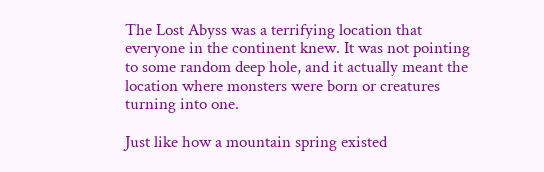The Lost Abyss was a terrifying location that everyone in the continent knew. It was not pointing to some random deep hole, and it actually meant the location where monsters were born or creatures turning into one.

Just like how a mountain spring existed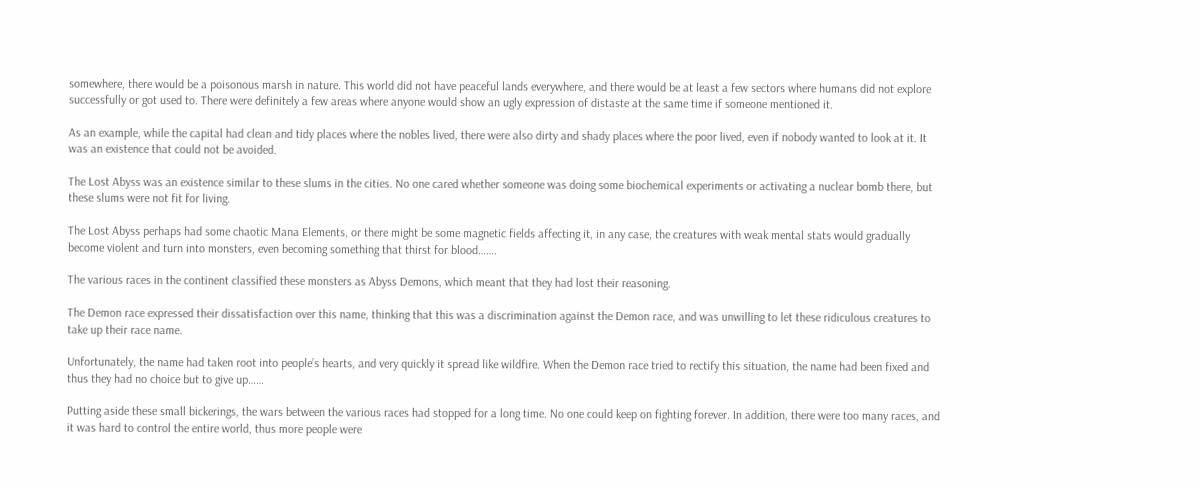somewhere, there would be a poisonous marsh in nature. This world did not have peaceful lands everywhere, and there would be at least a few sectors where humans did not explore successfully or got used to. There were definitely a few areas where anyone would show an ugly expression of distaste at the same time if someone mentioned it.

As an example, while the capital had clean and tidy places where the nobles lived, there were also dirty and shady places where the poor lived, even if nobody wanted to look at it. It was an existence that could not be avoided.

The Lost Abyss was an existence similar to these slums in the cities. No one cared whether someone was doing some biochemical experiments or activating a nuclear bomb there, but these slums were not fit for living.

The Lost Abyss perhaps had some chaotic Mana Elements, or there might be some magnetic fields affecting it, in any case, the creatures with weak mental stats would gradually become violent and turn into monsters, even becoming something that thirst for blood…….

The various races in the continent classified these monsters as Abyss Demons, which meant that they had lost their reasoning.

The Demon race expressed their dissatisfaction over this name, thinking that this was a discrimination against the Demon race, and was unwilling to let these ridiculous creatures to take up their race name.

Unfortunately, the name had taken root into people’s hearts, and very quickly it spread like wildfire. When the Demon race tried to rectify this situation, the name had been fixed and thus they had no choice but to give up……

Putting aside these small bickerings, the wars between the various races had stopped for a long time. No one could keep on fighting forever. In addition, there were too many races, and it was hard to control the entire world, thus more people were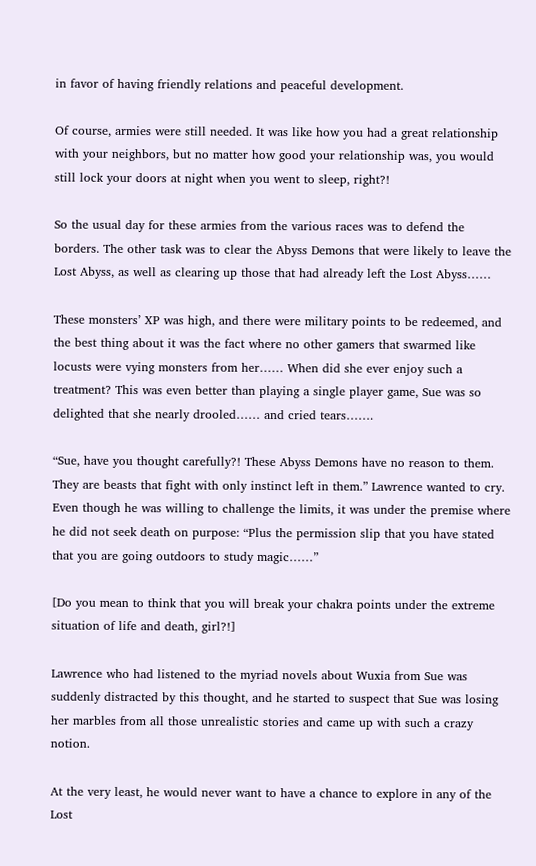in favor of having friendly relations and peaceful development.

Of course, armies were still needed. It was like how you had a great relationship with your neighbors, but no matter how good your relationship was, you would still lock your doors at night when you went to sleep, right?!

So the usual day for these armies from the various races was to defend the borders. The other task was to clear the Abyss Demons that were likely to leave the Lost Abyss, as well as clearing up those that had already left the Lost Abyss……

These monsters’ XP was high, and there were military points to be redeemed, and the best thing about it was the fact where no other gamers that swarmed like locusts were vying monsters from her…… When did she ever enjoy such a treatment? This was even better than playing a single player game, Sue was so delighted that she nearly drooled…… and cried tears…….

“Sue, have you thought carefully?! These Abyss Demons have no reason to them. They are beasts that fight with only instinct left in them.” Lawrence wanted to cry. Even though he was willing to challenge the limits, it was under the premise where he did not seek death on purpose: “Plus the permission slip that you have stated that you are going outdoors to study magic……”

[Do you mean to think that you will break your chakra points under the extreme situation of life and death, girl?!]

Lawrence who had listened to the myriad novels about Wuxia from Sue was suddenly distracted by this thought, and he started to suspect that Sue was losing her marbles from all those unrealistic stories and came up with such a crazy notion.

At the very least, he would never want to have a chance to explore in any of the Lost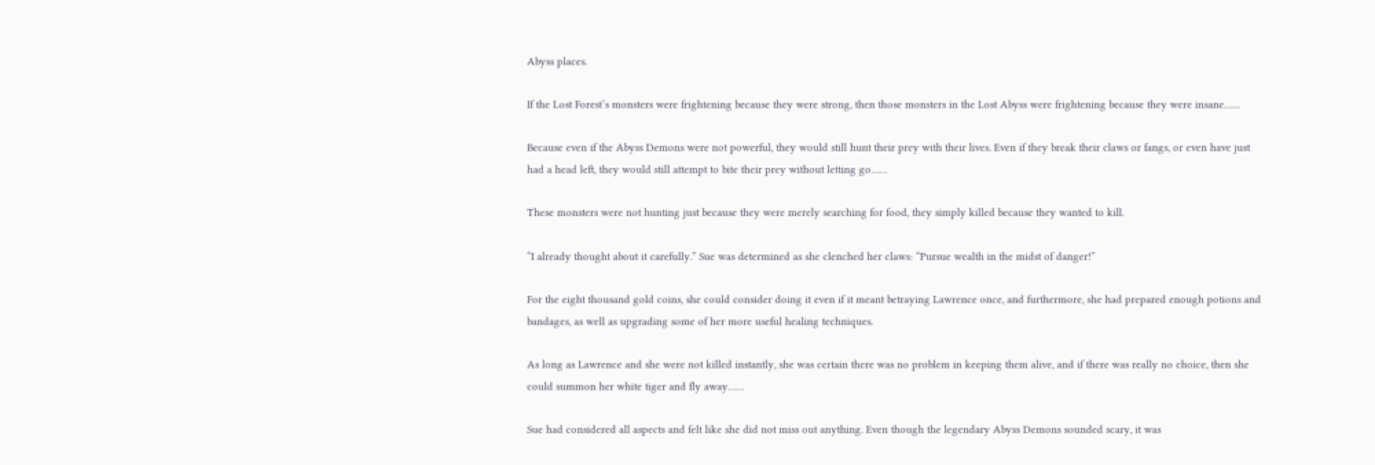Abyss places.

If the Lost Forest’s monsters were frightening because they were strong, then those monsters in the Lost Abyss were frightening because they were insane……

Because even if the Abyss Demons were not powerful, they would still hunt their prey with their lives. Even if they break their claws or fangs, or even have just had a head left, they would still attempt to bite their prey without letting go……

These monsters were not hunting just because they were merely searching for food, they simply killed because they wanted to kill.

“I already thought about it carefully.” Sue was determined as she clenched her claws: “Pursue wealth in the midst of danger!”

For the eight thousand gold coins, she could consider doing it even if it meant betraying Lawrence once, and furthermore, she had prepared enough potions and bandages, as well as upgrading some of her more useful healing techniques.

As long as Lawrence and she were not killed instantly, she was certain there was no problem in keeping them alive, and if there was really no choice, then she could summon her white tiger and fly away……

Sue had considered all aspects and felt like she did not miss out anything. Even though the legendary Abyss Demons sounded scary, it was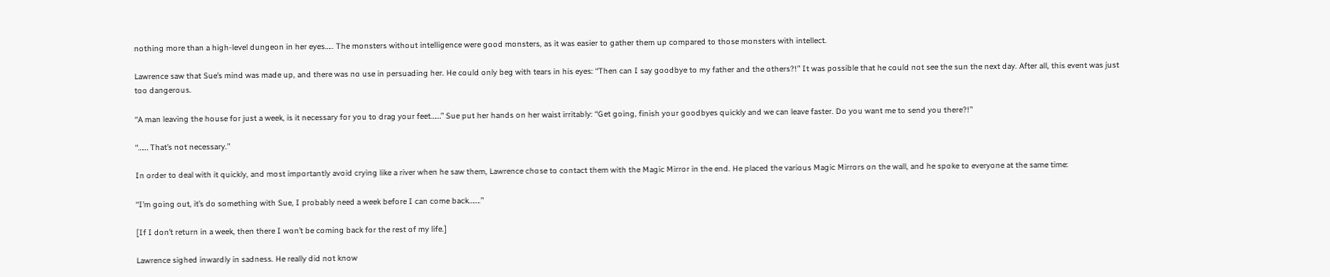nothing more than a high-level dungeon in her eyes….. The monsters without intelligence were good monsters, as it was easier to gather them up compared to those monsters with intellect.

Lawrence saw that Sue’s mind was made up, and there was no use in persuading her. He could only beg with tears in his eyes: “Then can I say goodbye to my father and the others?!” It was possible that he could not see the sun the next day. After all, this event was just too dangerous.

“A man leaving the house for just a week, is it necessary for you to drag your feet……” Sue put her hands on her waist irritably: “Get going, finish your goodbyes quickly and we can leave faster. Do you want me to send you there?!”

“…… That’s not necessary.”

In order to deal with it quickly, and most importantly avoid crying like a river when he saw them, Lawrence chose to contact them with the Magic Mirror in the end. He placed the various Magic Mirrors on the wall, and he spoke to everyone at the same time:

“I’m going out, it’s do something with Sue, I probably need a week before I can come back…….”

[If I don’t return in a week, then there I won’t be coming back for the rest of my life.]

Lawrence sighed inwardly in sadness. He really did not know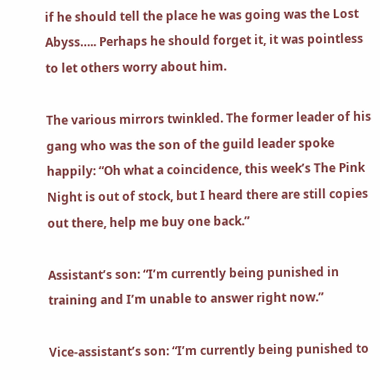if he should tell the place he was going was the Lost Abyss….. Perhaps he should forget it, it was pointless to let others worry about him.

The various mirrors twinkled. The former leader of his gang who was the son of the guild leader spoke happily: “Oh what a coincidence, this week’s The Pink Night is out of stock, but I heard there are still copies out there, help me buy one back.”

Assistant’s son: “I’m currently being punished in training and I’m unable to answer right now.”

Vice-assistant’s son: “I’m currently being punished to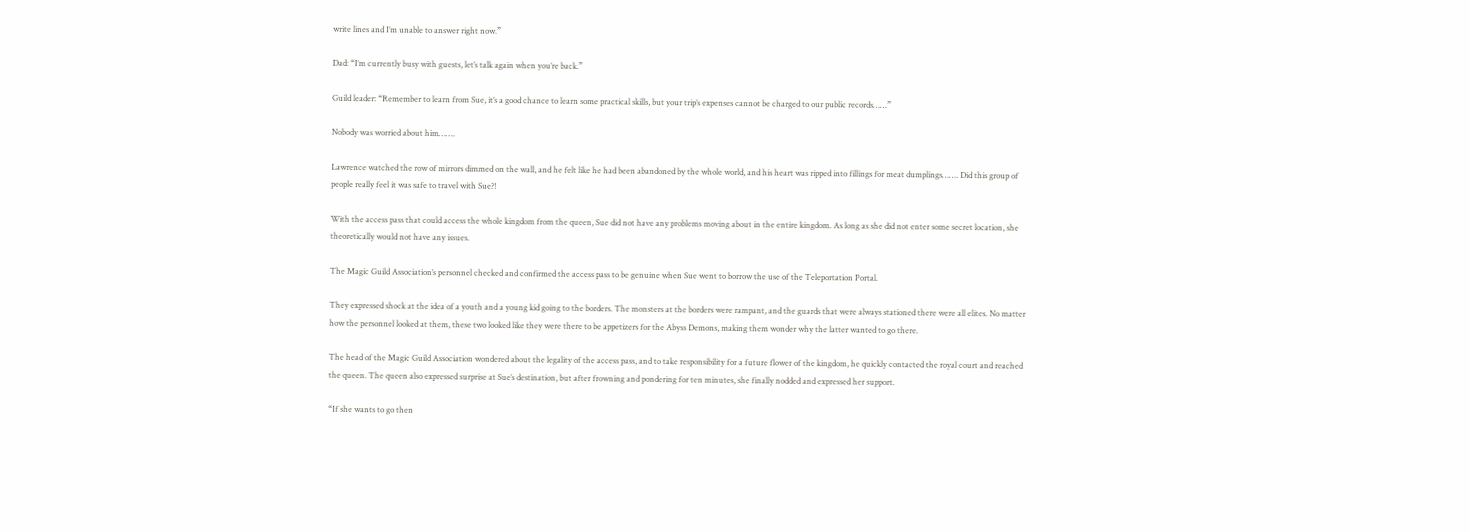write lines and I’m unable to answer right now.”

Dad: “I’m currently busy with guests, let’s talk again when you’re back.”

Guild leader: “Remember to learn from Sue, it’s a good chance to learn some practical skills, but your trip’s expenses cannot be charged to our public records……”

Nobody was worried about him…….

Lawrence watched the row of mirrors dimmed on the wall, and he felt like he had been abandoned by the whole world, and his heart was ripped into fillings for meat dumplings……. Did this group of people really feel it was safe to travel with Sue?!

With the access pass that could access the whole kingdom from the queen, Sue did not have any problems moving about in the entire kingdom. As long as she did not enter some secret location, she theoretically would not have any issues.

The Magic Guild Association’s personnel checked and confirmed the access pass to be genuine when Sue went to borrow the use of the Teleportation Portal.

They expressed shock at the idea of a youth and a young kid going to the borders. The monsters at the borders were rampant, and the guards that were always stationed there were all elites. No matter how the personnel looked at them, these two looked like they were there to be appetizers for the Abyss Demons, making them wonder why the latter wanted to go there.

The head of the Magic Guild Association wondered about the legality of the access pass, and to take responsibility for a future flower of the kingdom, he quickly contacted the royal court and reached the queen. The queen also expressed surprise at Sue’s destination, but after frowning and pondering for ten minutes, she finally nodded and expressed her support.

“If she wants to go then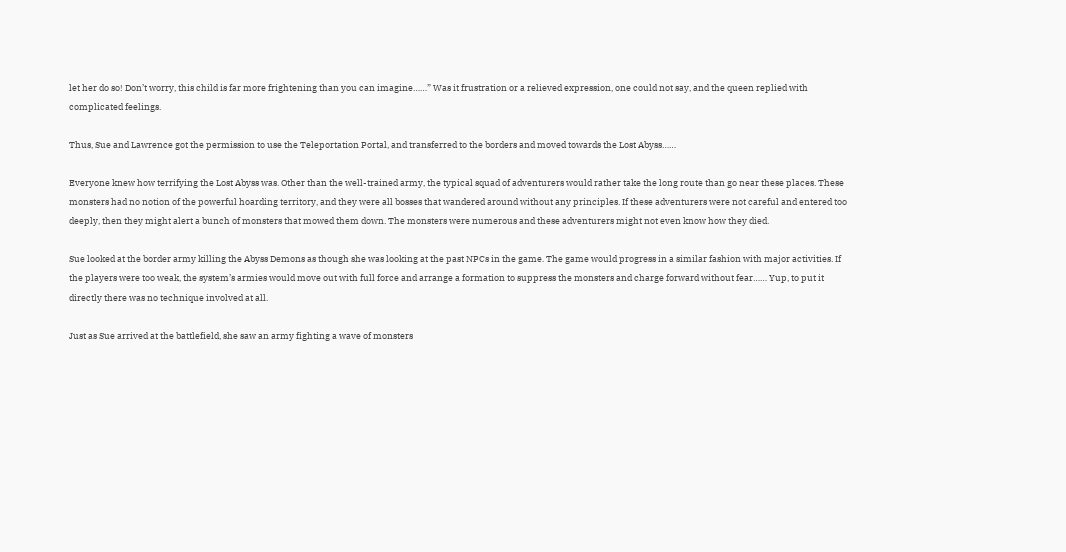let her do so! Don’t worry, this child is far more frightening than you can imagine……” Was it frustration or a relieved expression, one could not say, and the queen replied with complicated feelings.

Thus, Sue and Lawrence got the permission to use the Teleportation Portal, and transferred to the borders and moved towards the Lost Abyss……

Everyone knew how terrifying the Lost Abyss was. Other than the well-trained army, the typical squad of adventurers would rather take the long route than go near these places. These monsters had no notion of the powerful hoarding territory, and they were all bosses that wandered around without any principles. If these adventurers were not careful and entered too deeply, then they might alert a bunch of monsters that mowed them down. The monsters were numerous and these adventurers might not even know how they died.

Sue looked at the border army killing the Abyss Demons as though she was looking at the past NPCs in the game. The game would progress in a similar fashion with major activities. If the players were too weak, the system’s armies would move out with full force and arrange a formation to suppress the monsters and charge forward without fear…… Yup, to put it directly there was no technique involved at all.

Just as Sue arrived at the battlefield, she saw an army fighting a wave of monsters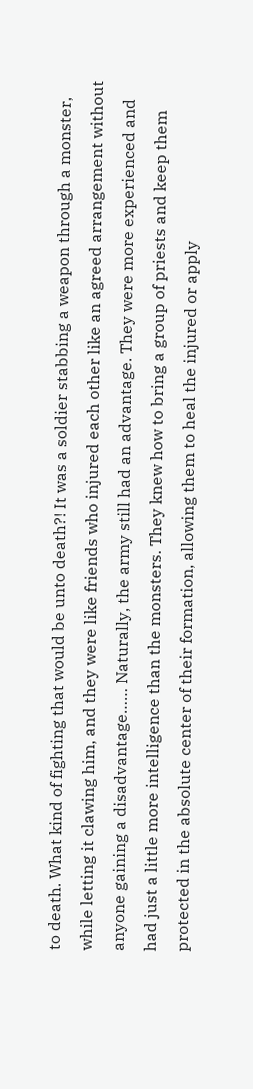to death. What kind of fighting that would be unto death?! It was a soldier stabbing a weapon through a monster, while letting it clawing him, and they were like friends who injured each other like an agreed arrangement without anyone gaining a disadvantage…… Naturally, the army still had an advantage. They were more experienced and had just a little more intelligence than the monsters. They knew how to bring a group of priests and keep them protected in the absolute center of their formation, allowing them to heal the injured or apply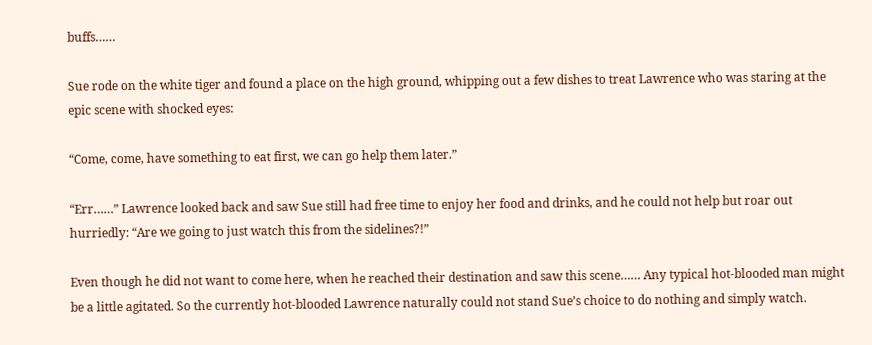buffs……

Sue rode on the white tiger and found a place on the high ground, whipping out a few dishes to treat Lawrence who was staring at the epic scene with shocked eyes:

“Come, come, have something to eat first, we can go help them later.”

“Err……” Lawrence looked back and saw Sue still had free time to enjoy her food and drinks, and he could not help but roar out hurriedly: “Are we going to just watch this from the sidelines?!”

Even though he did not want to come here, when he reached their destination and saw this scene…… Any typical hot-blooded man might be a little agitated. So the currently hot-blooded Lawrence naturally could not stand Sue’s choice to do nothing and simply watch.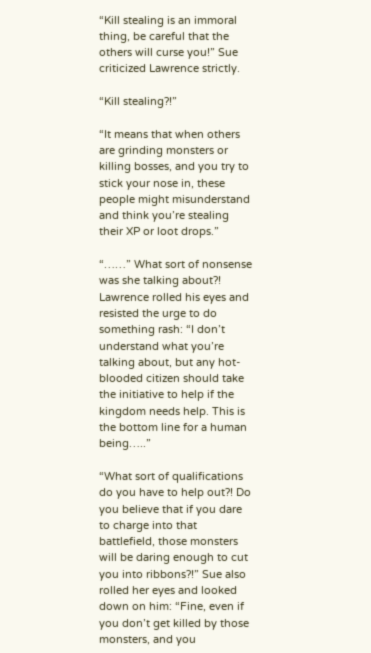“Kill stealing is an immoral thing, be careful that the others will curse you!” Sue criticized Lawrence strictly.

“Kill stealing?!”

“It means that when others are grinding monsters or killing bosses, and you try to stick your nose in, these people might misunderstand and think you’re stealing their XP or loot drops.”

“……” What sort of nonsense was she talking about?! Lawrence rolled his eyes and resisted the urge to do something rash: “I don’t understand what you’re talking about, but any hot-blooded citizen should take the initiative to help if the kingdom needs help. This is the bottom line for a human being…..”

“What sort of qualifications do you have to help out?! Do you believe that if you dare to charge into that battlefield, those monsters will be daring enough to cut you into ribbons?!” Sue also rolled her eyes and looked down on him: “Fine, even if you don’t get killed by those monsters, and you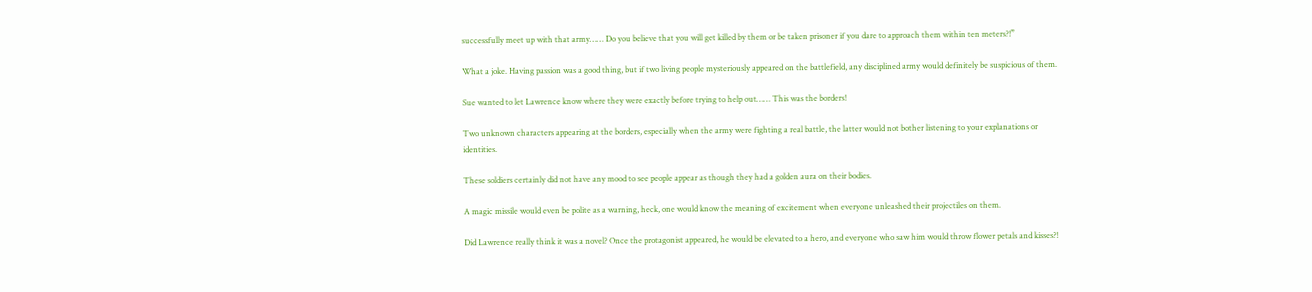successfully meet up with that army…… Do you believe that you will get killed by them or be taken prisoner if you dare to approach them within ten meters?!”

What a joke. Having passion was a good thing, but if two living people mysteriously appeared on the battlefield, any disciplined army would definitely be suspicious of them.

Sue wanted to let Lawrence know where they were exactly before trying to help out…… This was the borders!

Two unknown characters appearing at the borders, especially when the army were fighting a real battle, the latter would not bother listening to your explanations or identities.

These soldiers certainly did not have any mood to see people appear as though they had a golden aura on their bodies.

A magic missile would even be polite as a warning, heck, one would know the meaning of excitement when everyone unleashed their projectiles on them.

Did Lawrence really think it was a novel? Once the protagonist appeared, he would be elevated to a hero, and everyone who saw him would throw flower petals and kisses?!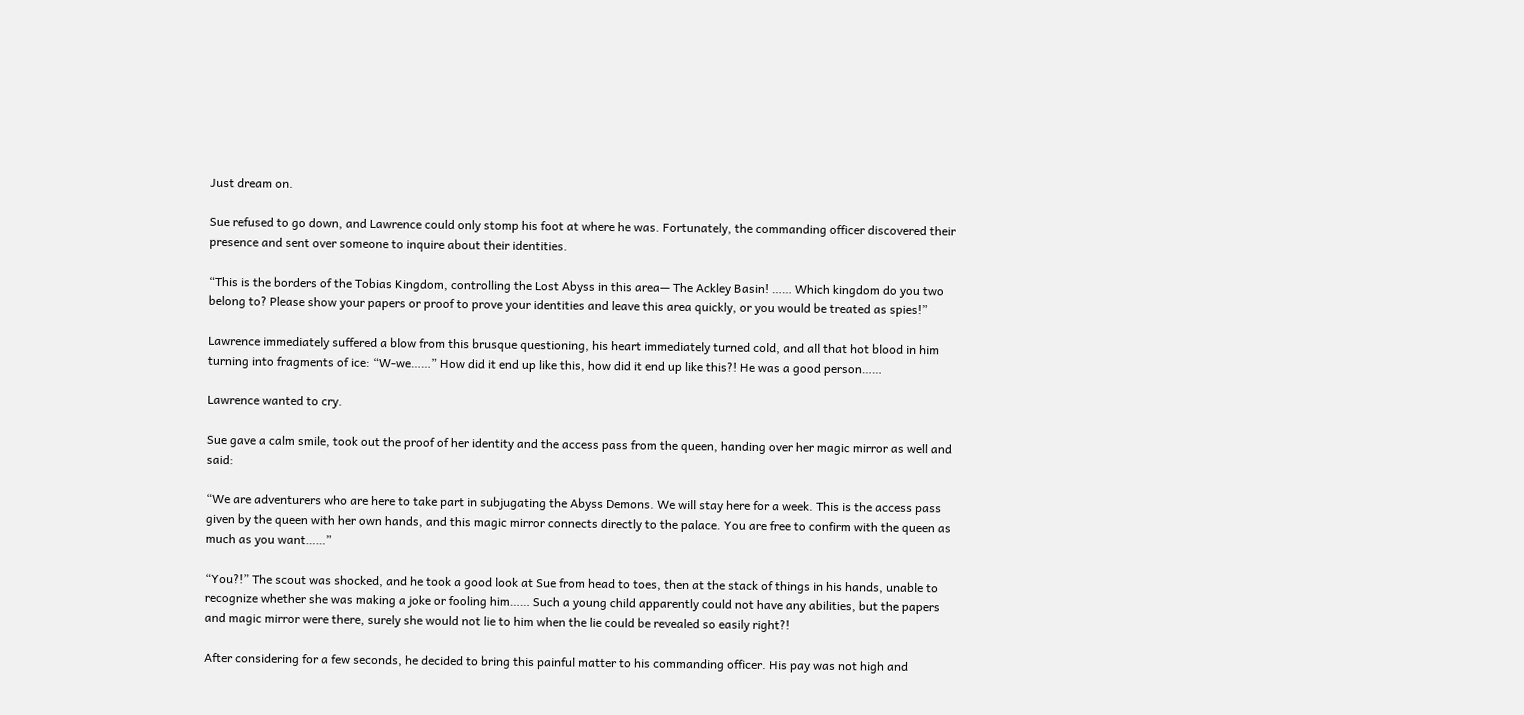Just dream on.

Sue refused to go down, and Lawrence could only stomp his foot at where he was. Fortunately, the commanding officer discovered their presence and sent over someone to inquire about their identities.

“This is the borders of the Tobias Kingdom, controlling the Lost Abyss in this area— The Ackley Basin! …… Which kingdom do you two belong to? Please show your papers or proof to prove your identities and leave this area quickly, or you would be treated as spies!”

Lawrence immediately suffered a blow from this brusque questioning, his heart immediately turned cold, and all that hot blood in him turning into fragments of ice: “W-we……” How did it end up like this, how did it end up like this?! He was a good person……

Lawrence wanted to cry.

Sue gave a calm smile, took out the proof of her identity and the access pass from the queen, handing over her magic mirror as well and said:

“We are adventurers who are here to take part in subjugating the Abyss Demons. We will stay here for a week. This is the access pass given by the queen with her own hands, and this magic mirror connects directly to the palace. You are free to confirm with the queen as much as you want……”

“You?!” The scout was shocked, and he took a good look at Sue from head to toes, then at the stack of things in his hands, unable to recognize whether she was making a joke or fooling him…… Such a young child apparently could not have any abilities, but the papers and magic mirror were there, surely she would not lie to him when the lie could be revealed so easily right?!

After considering for a few seconds, he decided to bring this painful matter to his commanding officer. His pay was not high and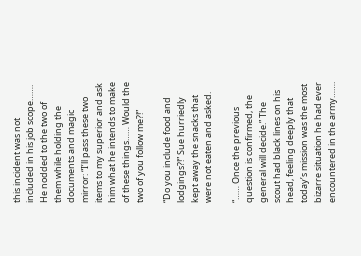this incident was not included in his job scope……. He nodded to the two of them while holding the documents and magic mirror: “I’ll pass these two items to my superior and ask him what he intends to make of these things…… Would the two of you follow me?!”

“Do you include food and lodgings?!” Sue hurriedly kept away the snacks that were not eaten and asked.

“…… Once the previous question is confirmed, the general will decide.” The scout had black lines on his head, feeling deeply that today’s mission was the most bizarre situation he had ever encountered in the army…….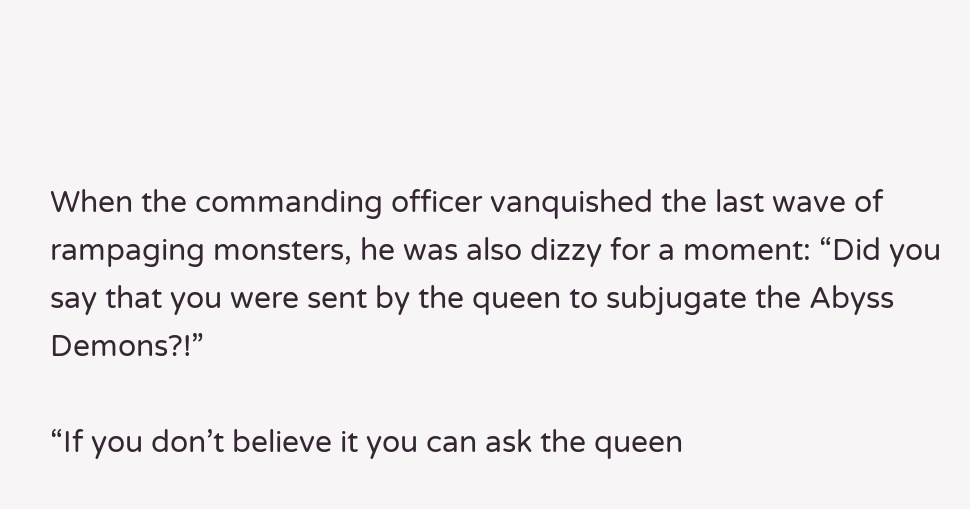When the commanding officer vanquished the last wave of rampaging monsters, he was also dizzy for a moment: “Did you say that you were sent by the queen to subjugate the Abyss Demons?!”

“If you don’t believe it you can ask the queen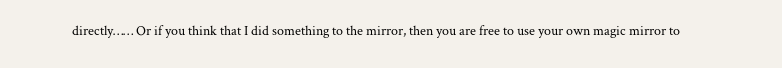directly…… Or if you think that I did something to the mirror, then you are free to use your own magic mirror to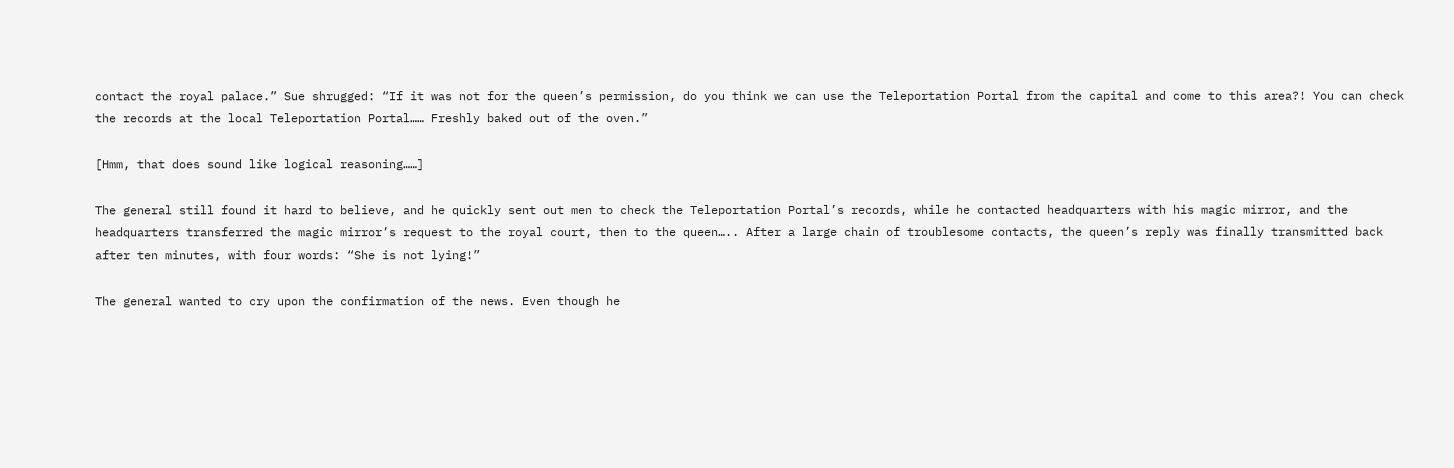contact the royal palace.” Sue shrugged: “If it was not for the queen’s permission, do you think we can use the Teleportation Portal from the capital and come to this area?! You can check the records at the local Teleportation Portal…… Freshly baked out of the oven.”

[Hmm, that does sound like logical reasoning……]

The general still found it hard to believe, and he quickly sent out men to check the Teleportation Portal’s records, while he contacted headquarters with his magic mirror, and the headquarters transferred the magic mirror’s request to the royal court, then to the queen….. After a large chain of troublesome contacts, the queen’s reply was finally transmitted back after ten minutes, with four words: “She is not lying!”

The general wanted to cry upon the confirmation of the news. Even though he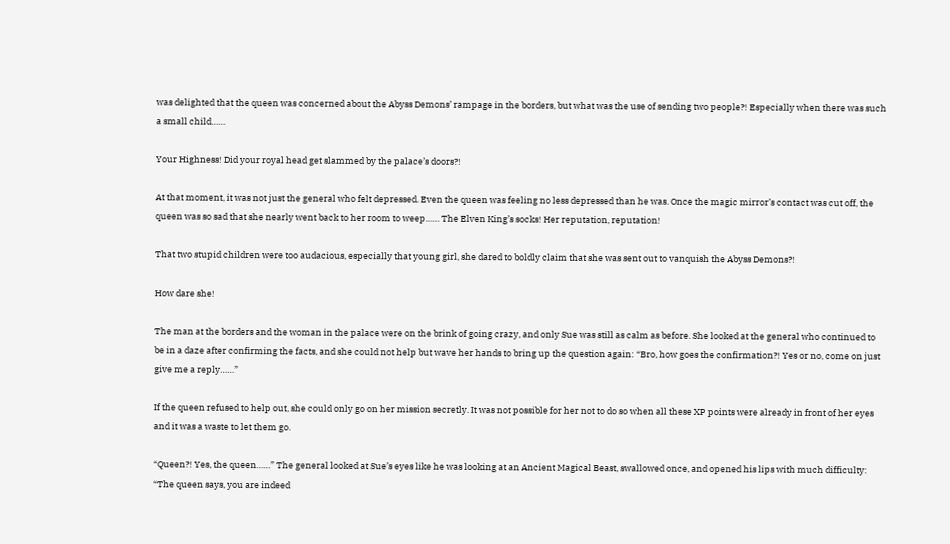was delighted that the queen was concerned about the Abyss Demons’ rampage in the borders, but what was the use of sending two people?! Especially when there was such a small child……

Your Highness! Did your royal head get slammed by the palace’s doors?!

At that moment, it was not just the general who felt depressed. Even the queen was feeling no less depressed than he was. Once the magic mirror’s contact was cut off, the queen was so sad that she nearly went back to her room to weep…… The Elven King’s socks! Her reputation, reputation!

That two stupid children were too audacious, especially that young girl, she dared to boldly claim that she was sent out to vanquish the Abyss Demons?!

How dare she!

The man at the borders and the woman in the palace were on the brink of going crazy, and only Sue was still as calm as before. She looked at the general who continued to be in a daze after confirming the facts, and she could not help but wave her hands to bring up the question again: “Bro, how goes the confirmation?! Yes or no, come on just give me a reply……”

If the queen refused to help out, she could only go on her mission secretly. It was not possible for her not to do so when all these XP points were already in front of her eyes and it was a waste to let them go.

“Queen?! Yes, the queen……” The general looked at Sue’s eyes like he was looking at an Ancient Magical Beast, swallowed once, and opened his lips with much difficulty: “The queen says, you are indeed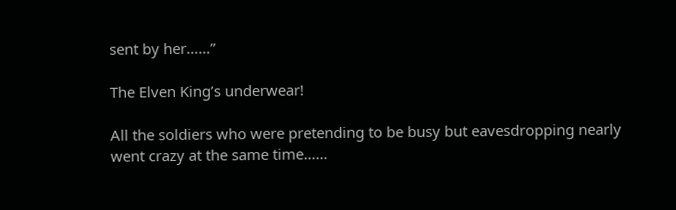sent by her……”

The Elven King’s underwear!

All the soldiers who were pretending to be busy but eavesdropping nearly went crazy at the same time……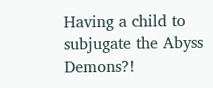Having a child to subjugate the Abyss Demons?!